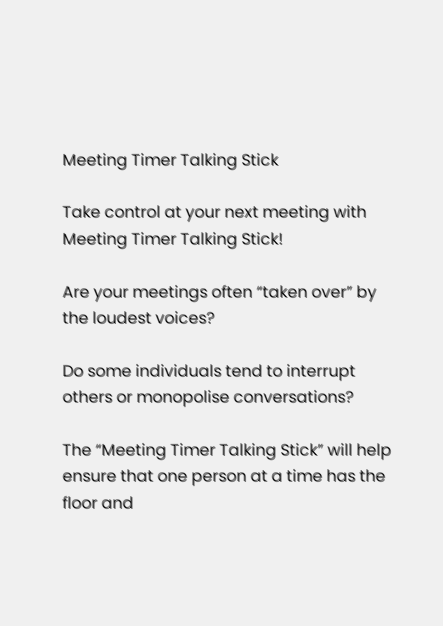Meeting Timer Talking Stick

Take control at your next meeting with Meeting Timer Talking Stick!

Are your meetings often “taken over” by the loudest voices?

Do some individuals tend to interrupt others or monopolise conversations?

The “Meeting Timer Talking Stick” will help ensure that one person at a time has the floor and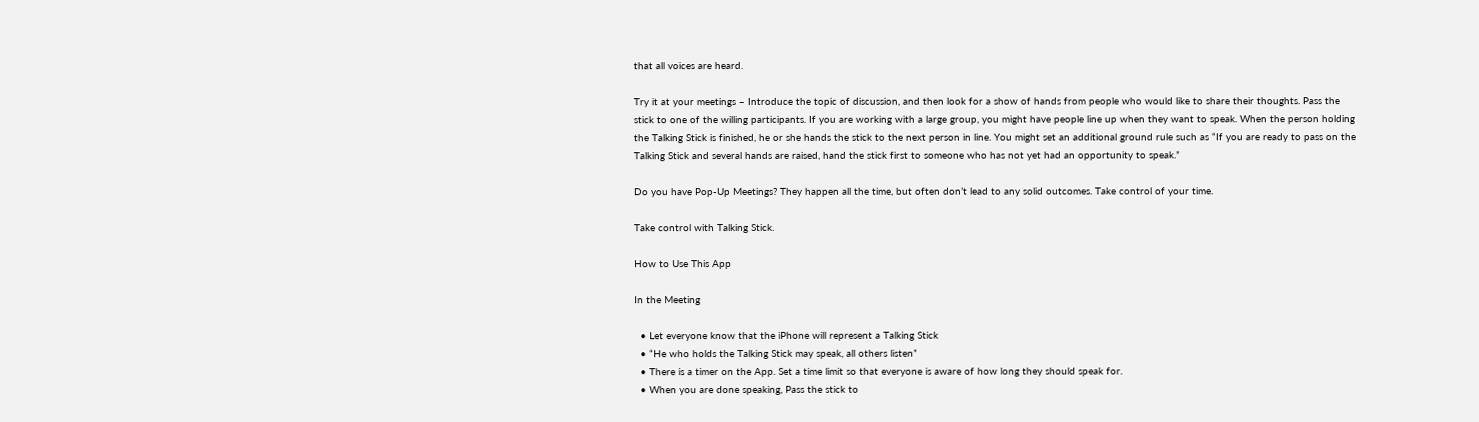that all voices are heard.

Try it at your meetings – Introduce the topic of discussion, and then look for a show of hands from people who would like to share their thoughts. Pass the stick to one of the willing participants. If you are working with a large group, you might have people line up when they want to speak. When the person holding the Talking Stick is finished, he or she hands the stick to the next person in line. You might set an additional ground rule such as “If you are ready to pass on the Talking Stick and several hands are raised, hand the stick first to someone who has not yet had an opportunity to speak.”

Do you have Pop-Up Meetings? They happen all the time, but often don’t lead to any solid outcomes. Take control of your time.

Take control with Talking Stick.

How to Use This App

In the Meeting

  • Let everyone know that the iPhone will represent a Talking Stick
  • “He who holds the Talking Stick may speak, all others listen”
  • There is a timer on the App. Set a time limit so that everyone is aware of how long they should speak for.
  • When you are done speaking, Pass the stick to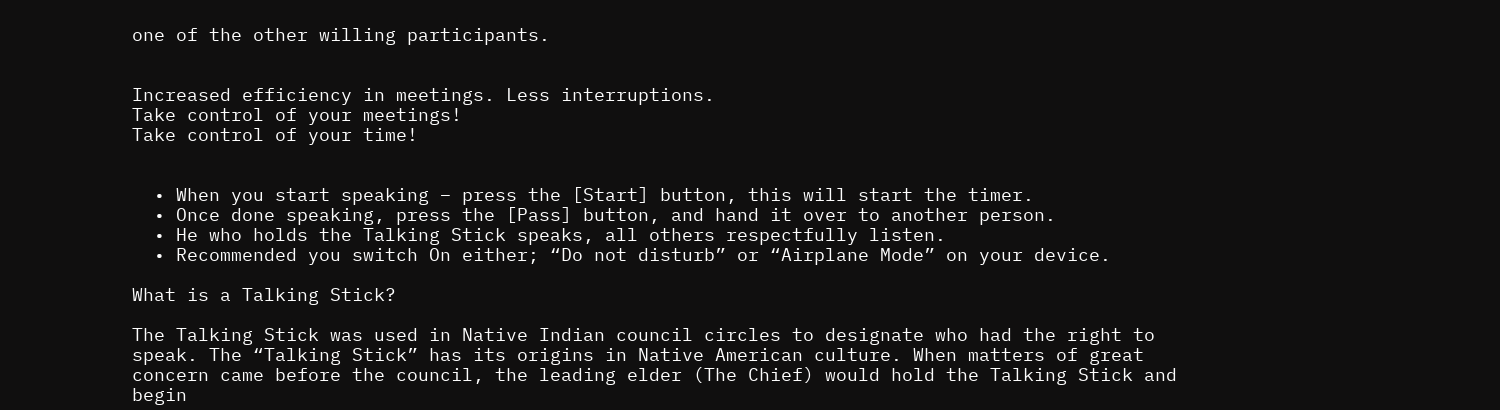one of the other willing participants.


Increased efficiency in meetings. Less interruptions.
Take control of your meetings!
Take control of your time!


  • When you start speaking – press the [Start] button, this will start the timer.
  • Once done speaking, press the [Pass] button, and hand it over to another person.
  • He who holds the Talking Stick speaks, all others respectfully listen.
  • Recommended you switch On either; “Do not disturb” or “Airplane Mode” on your device.

What is a Talking Stick?

The Talking Stick was used in Native Indian council circles to designate who had the right to speak. The “Talking Stick” has its origins in Native American culture. When matters of great concern came before the council, the leading elder (The Chief) would hold the Talking Stick and begin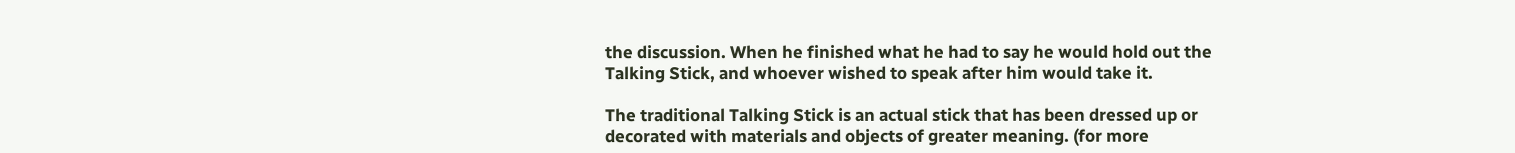the discussion. When he finished what he had to say he would hold out the Talking Stick, and whoever wished to speak after him would take it.

The traditional Talking Stick is an actual stick that has been dressed up or decorated with materials and objects of greater meaning. (for more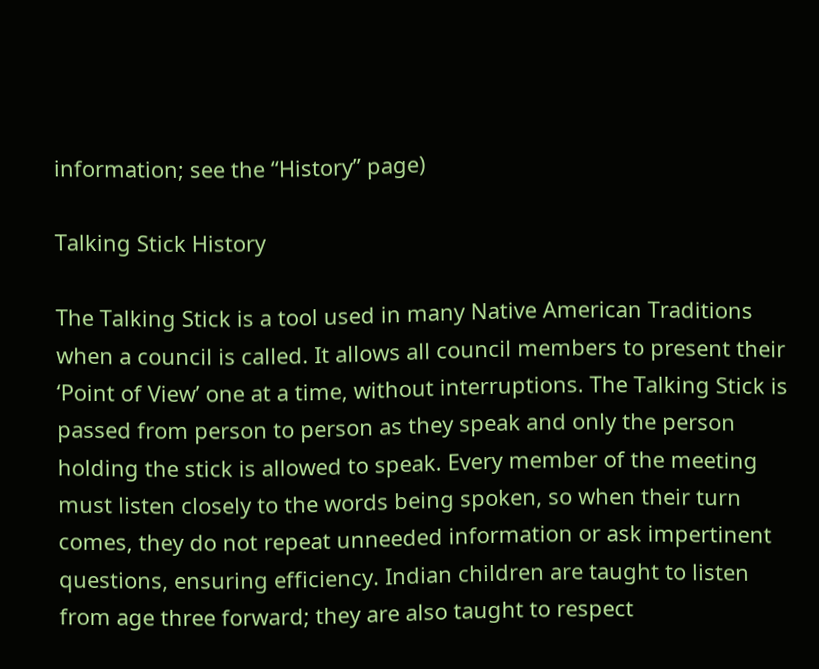information; see the “History” page)

Talking Stick History

The Talking Stick is a tool used in many Native American Traditions when a council is called. It allows all council members to present their ‘Point of View’ one at a time, without interruptions. The Talking Stick is passed from person to person as they speak and only the person holding the stick is allowed to speak. Every member of the meeting must listen closely to the words being spoken, so when their turn comes, they do not repeat unneeded information or ask impertinent questions, ensuring efficiency. Indian children are taught to listen from age three forward; they are also taught to respect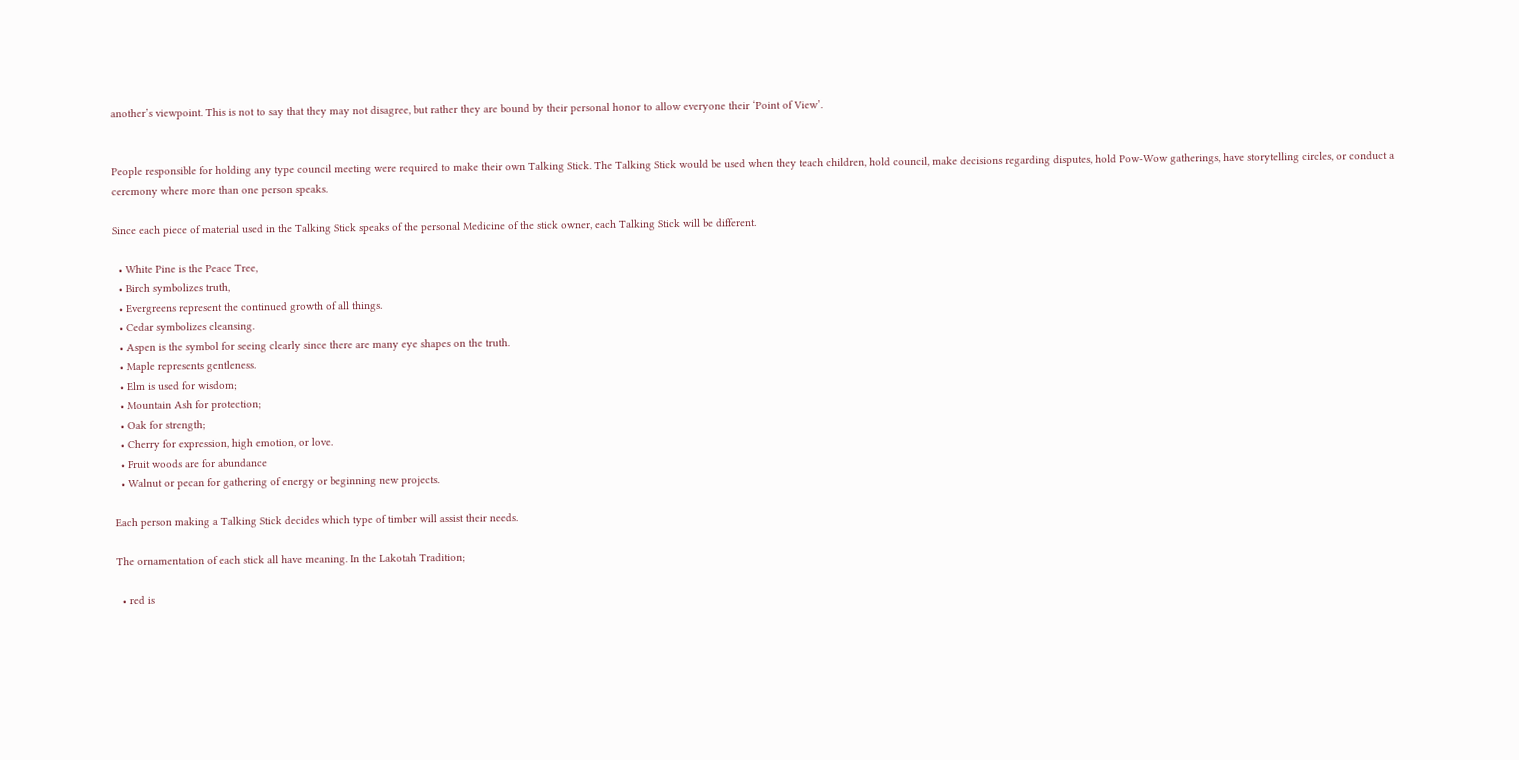another’s viewpoint. This is not to say that they may not disagree, but rather they are bound by their personal honor to allow everyone their ‘Point of View’.


People responsible for holding any type council meeting were required to make their own Talking Stick. The Talking Stick would be used when they teach children, hold council, make decisions regarding disputes, hold Pow-Wow gatherings, have storytelling circles, or conduct a ceremony where more than one person speaks.

Since each piece of material used in the Talking Stick speaks of the personal Medicine of the stick owner, each Talking Stick will be different.

  • White Pine is the Peace Tree,
  • Birch symbolizes truth,
  • Evergreens represent the continued growth of all things.
  • Cedar symbolizes cleansing.
  • Aspen is the symbol for seeing clearly since there are many eye shapes on the truth.
  • Maple represents gentleness.
  • Elm is used for wisdom;
  • Mountain Ash for protection;
  • Oak for strength;
  • Cherry for expression, high emotion, or love.
  • Fruit woods are for abundance
  • Walnut or pecan for gathering of energy or beginning new projects.

Each person making a Talking Stick decides which type of timber will assist their needs.

The ornamentation of each stick all have meaning. In the Lakotah Tradition;

  • red is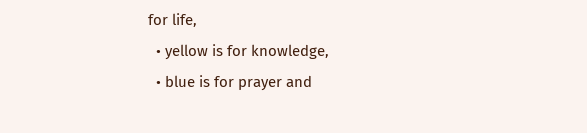for life,
  • yellow is for knowledge,
  • blue is for prayer and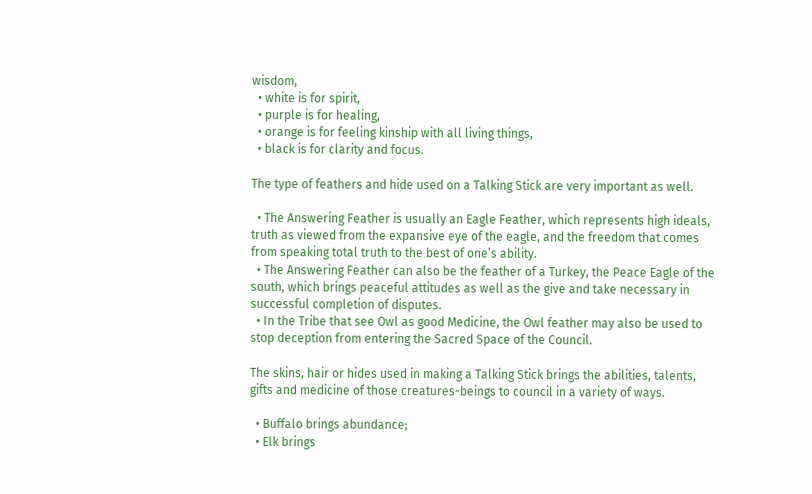wisdom,
  • white is for spirit,
  • purple is for healing,
  • orange is for feeling kinship with all living things,
  • black is for clarity and focus.

The type of feathers and hide used on a Talking Stick are very important as well.

  • The Answering Feather is usually an Eagle Feather, which represents high ideals, truth as viewed from the expansive eye of the eagle, and the freedom that comes from speaking total truth to the best of one’s ability.
  • The Answering Feather can also be the feather of a Turkey, the Peace Eagle of the south, which brings peaceful attitudes as well as the give and take necessary in successful completion of disputes.
  • In the Tribe that see Owl as good Medicine, the Owl feather may also be used to stop deception from entering the Sacred Space of the Council.

The skins, hair or hides used in making a Talking Stick brings the abilities, talents, gifts and medicine of those creatures-beings to council in a variety of ways.

  • Buffalo brings abundance;
  • Elk brings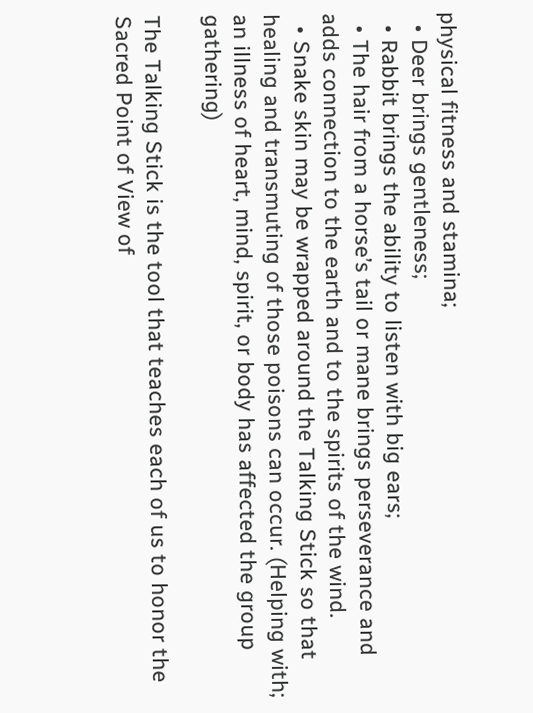physical fitness and stamina;
  • Deer brings gentleness;
  • Rabbit brings the ability to listen with big ears;
  • The hair from a horse’s tail or mane brings perseverance and adds connection to the earth and to the spirits of the wind.
  • Snake skin may be wrapped around the Talking Stick so that healing and transmuting of those poisons can occur. (Helping with; an illness of heart, mind, spirit, or body has affected the group gathering)

The Talking Stick is the tool that teaches each of us to honor the Sacred Point of View of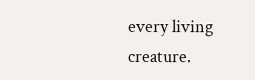every living creature.